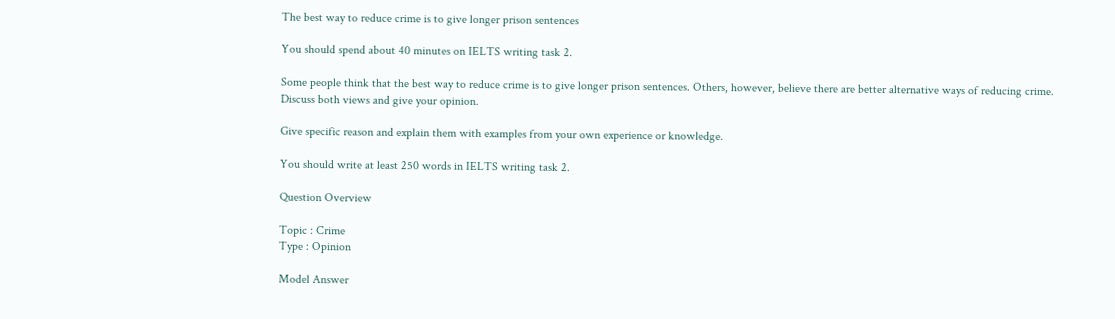The best way to reduce crime is to give longer prison sentences

You should spend about 40 minutes on IELTS writing task 2.

Some people think that the best way to reduce crime is to give longer prison sentences. Others, however, believe there are better alternative ways of reducing crime. Discuss both views and give your opinion.

Give specific reason and explain them with examples from your own experience or knowledge.

You should write at least 250 words in IELTS writing task 2.

Question Overview

Topic : Crime
Type : Opinion

Model Answer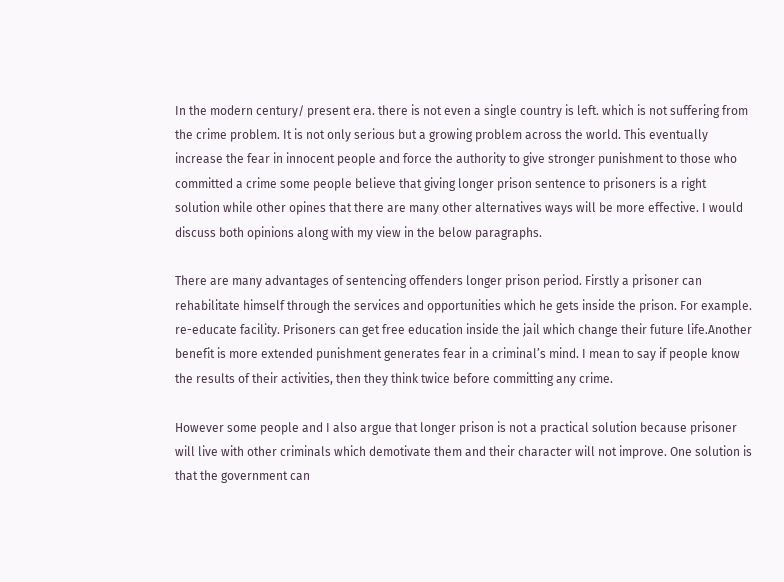In the modern century/ present era. there is not even a single country is left. which is not suffering from the crime problem. It is not only serious but a growing problem across the world. This eventually increase the fear in innocent people and force the authority to give stronger punishment to those who committed a crime some people believe that giving longer prison sentence to prisoners is a right solution while other opines that there are many other alternatives ways will be more effective. I would discuss both opinions along with my view in the below paragraphs.

There are many advantages of sentencing offenders longer prison period. Firstly a prisoner can rehabilitate himself through the services and opportunities which he gets inside the prison. For example. re-educate facility. Prisoners can get free education inside the jail which change their future life.Another benefit is more extended punishment generates fear in a criminal’s mind. I mean to say if people know the results of their activities, then they think twice before committing any crime.

However some people and I also argue that longer prison is not a practical solution because prisoner will live with other criminals which demotivate them and their character will not improve. One solution is that the government can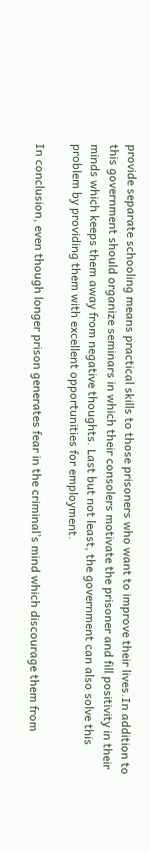provide separate schooling means practical skills to those prisoners who want to improve their lives.In addition to this government should organize seminars in which their consolers motivate the prisoner and fill positivity in their minds which keeps them away from negative thoughts. Last but not least, the government can also solve this problem by providing them with excellent opportunities for employment.

In conclusion, even though longer prison generates fear in the criminal’s mind which discourage them from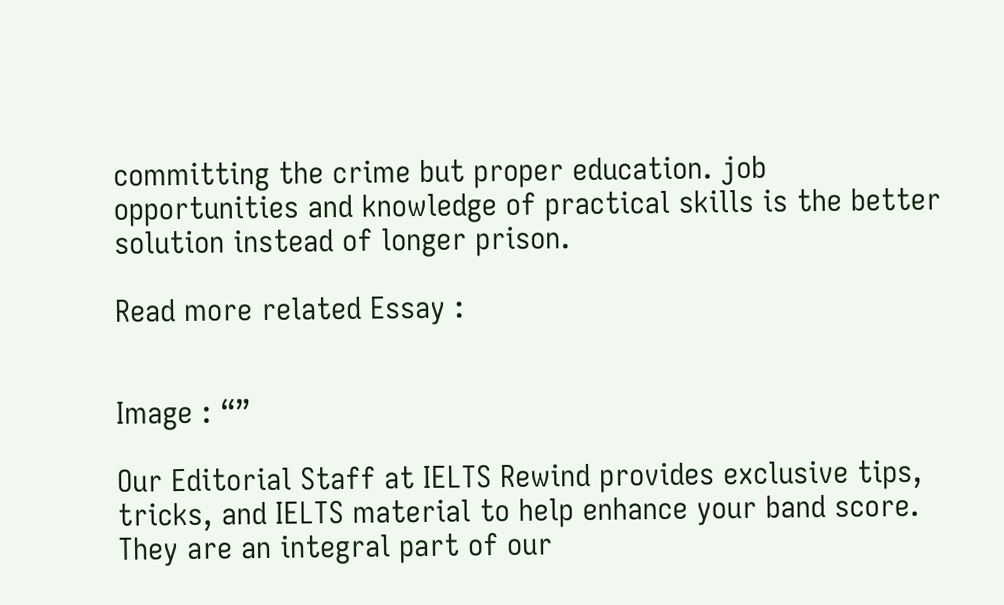committing the crime but proper education. job opportunities and knowledge of practical skills is the better solution instead of longer prison.

Read more related Essay :


Image : “”

Our Editorial Staff at IELTS Rewind provides exclusive tips, tricks, and IELTS material to help enhance your band score. They are an integral part of our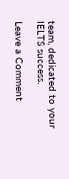team, dedicated to your IELTS success.

Leave a Comment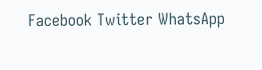Facebook Twitter WhatsApp